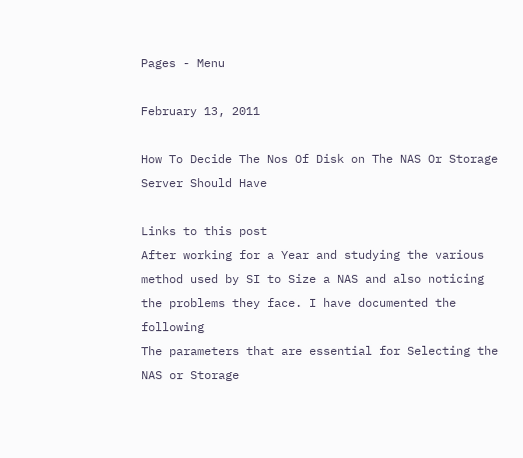Pages - Menu

February 13, 2011

How To Decide The Nos Of Disk on The NAS Or Storage Server Should Have

Links to this post
After working for a Year and studying the various method used by SI to Size a NAS and also noticing the problems they face. I have documented the following
The parameters that are essential for Selecting the NAS or Storage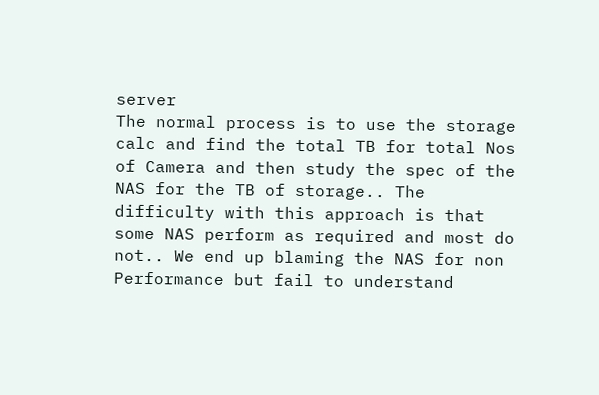server
The normal process is to use the storage calc and find the total TB for total Nos of Camera and then study the spec of the NAS for the TB of storage.. The difficulty with this approach is that some NAS perform as required and most do not.. We end up blaming the NAS for non Performance but fail to understand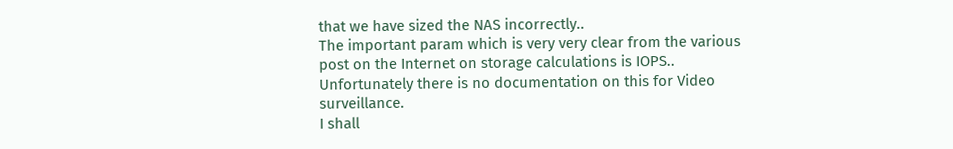that we have sized the NAS incorrectly..
The important param which is very very clear from the various post on the Internet on storage calculations is IOPS.. Unfortunately there is no documentation on this for Video surveillance.
I shall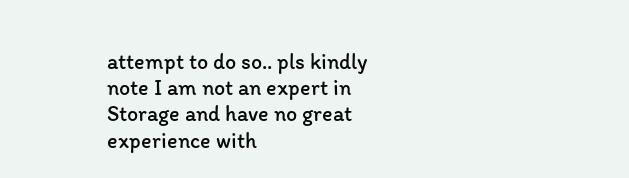attempt to do so.. pls kindly note I am not an expert in Storage and have no great experience with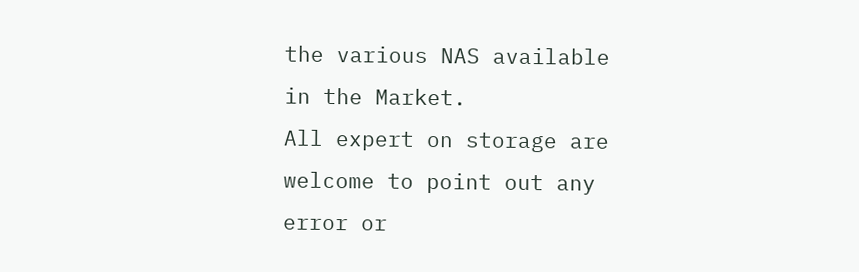the various NAS available in the Market.
All expert on storage are welcome to point out any error or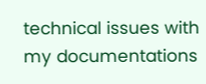technical issues with my documentations